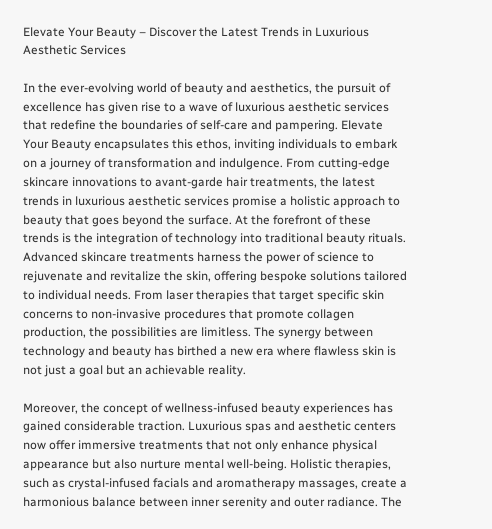Elevate Your Beauty – Discover the Latest Trends in Luxurious Aesthetic Services

In the ever-evolving world of beauty and aesthetics, the pursuit of excellence has given rise to a wave of luxurious aesthetic services that redefine the boundaries of self-care and pampering. Elevate Your Beauty encapsulates this ethos, inviting individuals to embark on a journey of transformation and indulgence. From cutting-edge skincare innovations to avant-garde hair treatments, the latest trends in luxurious aesthetic services promise a holistic approach to beauty that goes beyond the surface. At the forefront of these trends is the integration of technology into traditional beauty rituals. Advanced skincare treatments harness the power of science to rejuvenate and revitalize the skin, offering bespoke solutions tailored to individual needs. From laser therapies that target specific skin concerns to non-invasive procedures that promote collagen production, the possibilities are limitless. The synergy between technology and beauty has birthed a new era where flawless skin is not just a goal but an achievable reality.

Moreover, the concept of wellness-infused beauty experiences has gained considerable traction. Luxurious spas and aesthetic centers now offer immersive treatments that not only enhance physical appearance but also nurture mental well-being. Holistic therapies, such as crystal-infused facials and aromatherapy massages, create a harmonious balance between inner serenity and outer radiance. The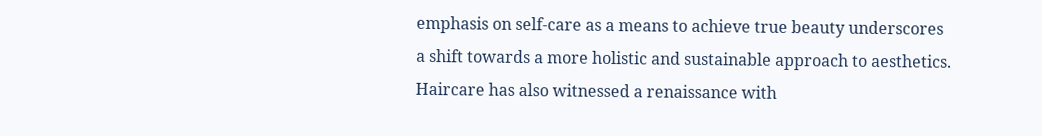emphasis on self-care as a means to achieve true beauty underscores a shift towards a more holistic and sustainable approach to aesthetics. Haircare has also witnessed a renaissance with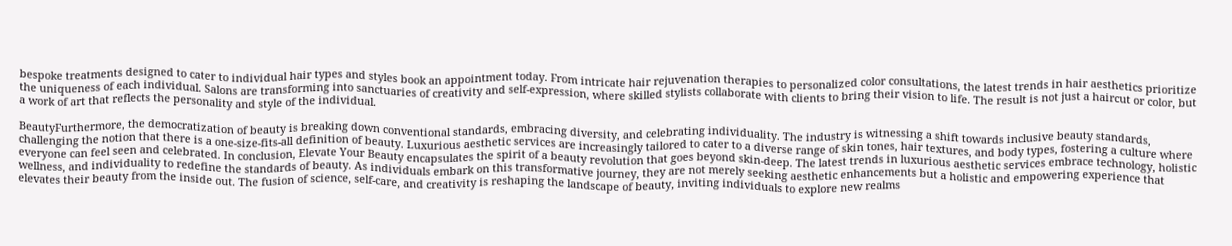bespoke treatments designed to cater to individual hair types and styles book an appointment today. From intricate hair rejuvenation therapies to personalized color consultations, the latest trends in hair aesthetics prioritize the uniqueness of each individual. Salons are transforming into sanctuaries of creativity and self-expression, where skilled stylists collaborate with clients to bring their vision to life. The result is not just a haircut or color, but a work of art that reflects the personality and style of the individual.

BeautyFurthermore, the democratization of beauty is breaking down conventional standards, embracing diversity, and celebrating individuality. The industry is witnessing a shift towards inclusive beauty standards, challenging the notion that there is a one-size-fits-all definition of beauty. Luxurious aesthetic services are increasingly tailored to cater to a diverse range of skin tones, hair textures, and body types, fostering a culture where everyone can feel seen and celebrated. In conclusion, Elevate Your Beauty encapsulates the spirit of a beauty revolution that goes beyond skin-deep. The latest trends in luxurious aesthetic services embrace technology, holistic wellness, and individuality to redefine the standards of beauty. As individuals embark on this transformative journey, they are not merely seeking aesthetic enhancements but a holistic and empowering experience that elevates their beauty from the inside out. The fusion of science, self-care, and creativity is reshaping the landscape of beauty, inviting individuals to explore new realms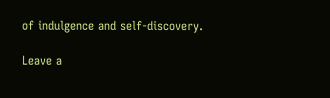of indulgence and self-discovery.

Leave a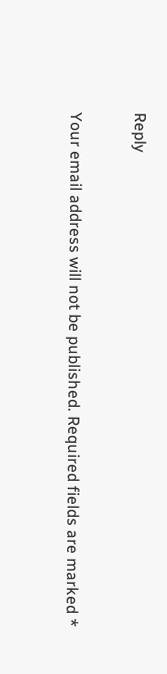Reply

Your email address will not be published. Required fields are marked *